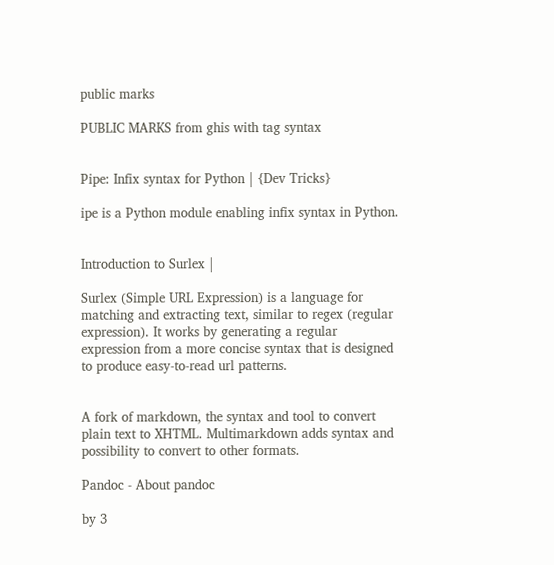public marks

PUBLIC MARKS from ghis with tag syntax


Pipe: Infix syntax for Python | {Dev Tricks}

ipe is a Python module enabling infix syntax in Python.


Introduction to Surlex |

Surlex (Simple URL Expression) is a language for matching and extracting text, similar to regex (regular expression). It works by generating a regular expression from a more concise syntax that is designed to produce easy-to-read url patterns.


A fork of markdown, the syntax and tool to convert plain text to XHTML. Multimarkdown adds syntax and possibility to convert to other formats.

Pandoc - About pandoc

by 3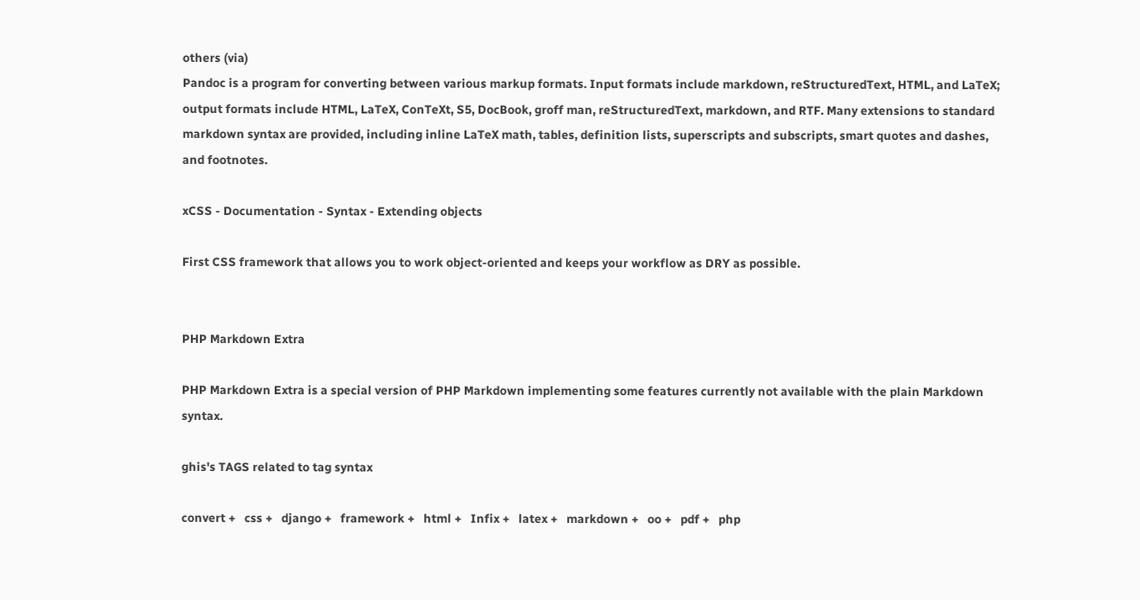others (via)
Pandoc is a program for converting between various markup formats. Input formats include markdown, reStructuredText, HTML, and LaTeX; output formats include HTML, LaTeX, ConTeXt, S5, DocBook, groff man, reStructuredText, markdown, and RTF. Many extensions to standard markdown syntax are provided, including inline LaTeX math, tables, definition lists, superscripts and subscripts, smart quotes and dashes, and footnotes.

xCSS - Documentation - Syntax - Extending objects

First CSS framework that allows you to work object-oriented and keeps your workflow as DRY as possible.


PHP Markdown Extra

PHP Markdown Extra is a special version of PHP Markdown implementing some features currently not available with the plain Markdown syntax.

ghis's TAGS related to tag syntax

convert +   css +   django +   framework +   html +   Infix +   latex +   markdown +   oo +   pdf +   php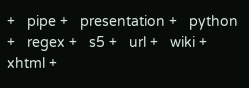+   pipe +   presentation +   python +   regex +   s5 +   url +   wiki +   xhtml +